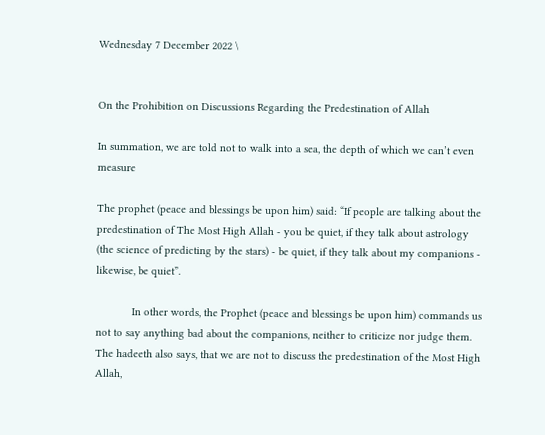Wednesday 7 December 2022 \


On the Prohibition on Discussions Regarding the Predestination of Allah

In summation, we are told not to walk into a sea, the depth of which we can’t even measure

The prophet (peace and blessings be upon him) said: “If people are talking about the predestination of The Most High Allah - you be quiet, if they talk about astrology (the science of predicting by the stars) - be quiet, if they talk about my companions - likewise, be quiet”.

            In other words, the Prophet (peace and blessings be upon him) commands us not to say anything bad about the companions, neither to criticize nor judge them. The hadeeth also says, that we are not to discuss the predestination of the Most High Allah,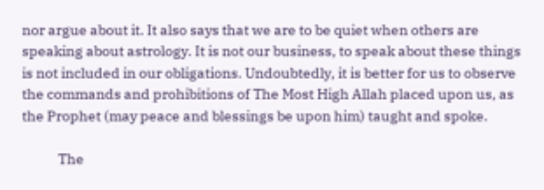nor argue about it. It also says that we are to be quiet when others are speaking about astrology. It is not our business, to speak about these things is not included in our obligations. Undoubtedly, it is better for us to observe the commands and prohibitions of The Most High Allah placed upon us, as the Prophet (may peace and blessings be upon him) taught and spoke.

            The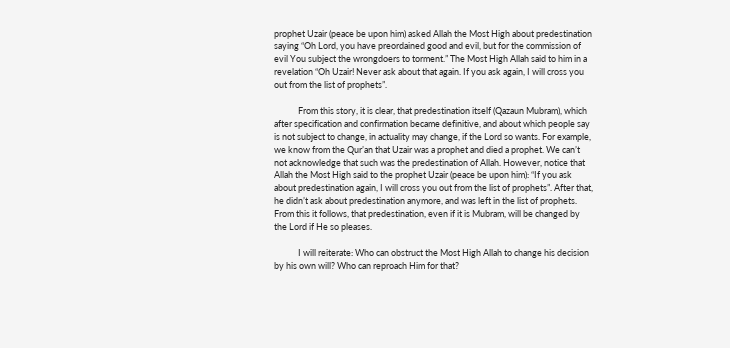prophet Uzair (peace be upon him) asked Allah the Most High about predestination saying “Oh Lord, you have preordained good and evil, but for the commission of  evil You subject the wrongdoers to torment.” The Most High Allah said to him in a revelation “Oh Uzair! Never ask about that again. If you ask again, I will cross you out from the list of prophets”.

            From this story, it is clear, that predestination itself (Qazaun Mubram), which after specification and confirmation became definitive, and about which people say is not subject to change, in actuality may change, if the Lord so wants. For example, we know from the Qur’an that Uzair was a prophet and died a prophet. We can’t not acknowledge that such was the predestination of Allah. However, notice that Allah the Most High said to the prophet Uzair (peace be upon him): “If you ask about predestination again, I will cross you out from the list of prophets”. After that, he didn’t ask about predestination anymore, and was left in the list of prophets. From this it follows, that predestination, even if it is Mubram, will be changed by the Lord if He so pleases.

            I will reiterate: Who can obstruct the Most High Allah to change his decision by his own will? Who can reproach Him for that?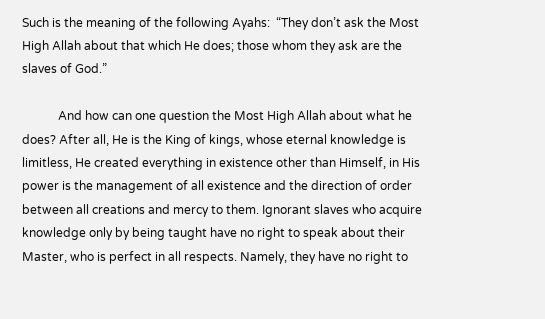Such is the meaning of the following Ayahs:  “They don’t ask the Most High Allah about that which He does; those whom they ask are the slaves of God.”

            And how can one question the Most High Allah about what he does? After all, He is the King of kings, whose eternal knowledge is limitless, He created everything in existence other than Himself, in His power is the management of all existence and the direction of order between all creations and mercy to them. Ignorant slaves who acquire knowledge only by being taught have no right to speak about their Master, who is perfect in all respects. Namely, they have no right to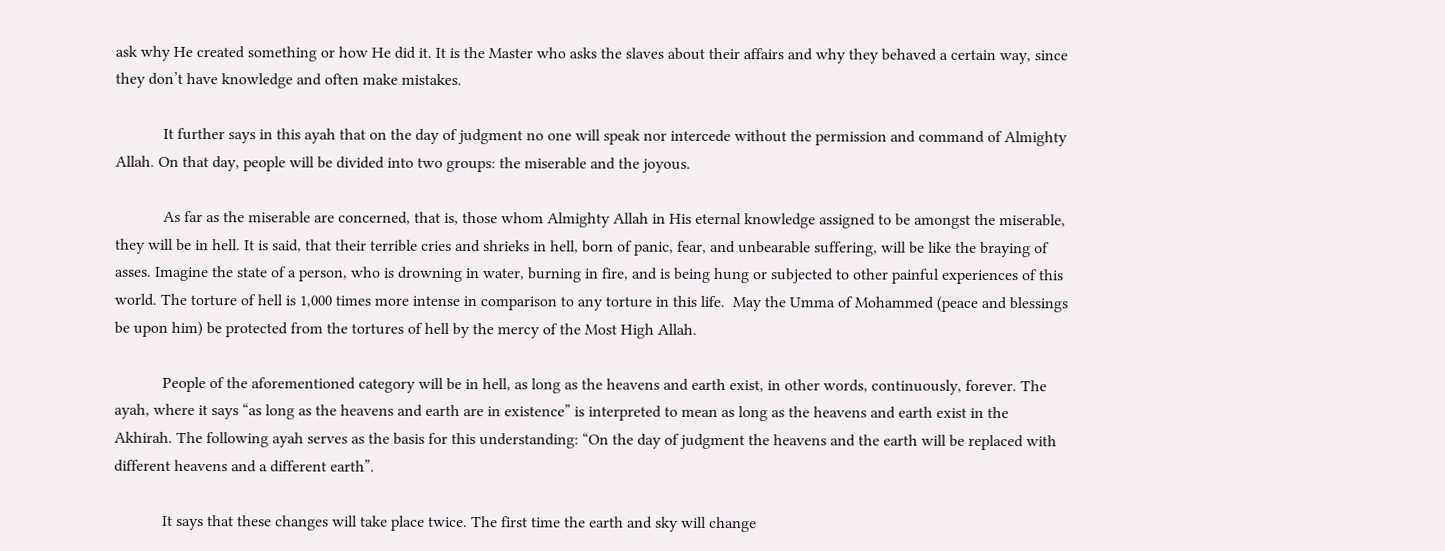ask why He created something or how He did it. It is the Master who asks the slaves about their affairs and why they behaved a certain way, since they don’t have knowledge and often make mistakes.

            It further says in this ayah that on the day of judgment no one will speak nor intercede without the permission and command of Almighty Allah. On that day, people will be divided into two groups: the miserable and the joyous.

            As far as the miserable are concerned, that is, those whom Almighty Allah in His eternal knowledge assigned to be amongst the miserable, they will be in hell. It is said, that their terrible cries and shrieks in hell, born of panic, fear, and unbearable suffering, will be like the braying of asses. Imagine the state of a person, who is drowning in water, burning in fire, and is being hung or subjected to other painful experiences of this world. The torture of hell is 1,000 times more intense in comparison to any torture in this life.  May the Umma of Mohammed (peace and blessings be upon him) be protected from the tortures of hell by the mercy of the Most High Allah.

            People of the aforementioned category will be in hell, as long as the heavens and earth exist, in other words, continuously, forever. The ayah, where it says “as long as the heavens and earth are in existence” is interpreted to mean as long as the heavens and earth exist in the Akhirah. The following ayah serves as the basis for this understanding: “On the day of judgment the heavens and the earth will be replaced with different heavens and a different earth”.

            It says that these changes will take place twice. The first time the earth and sky will change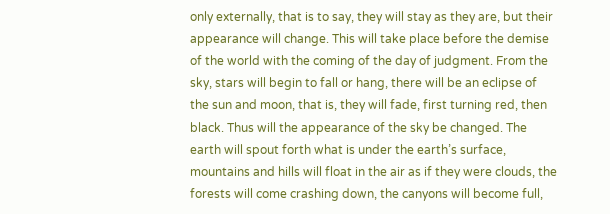only externally, that is to say, they will stay as they are, but their appearance will change. This will take place before the demise of the world with the coming of the day of judgment. From the sky, stars will begin to fall or hang, there will be an eclipse of the sun and moon, that is, they will fade, first turning red, then black. Thus will the appearance of the sky be changed. The earth will spout forth what is under the earth’s surface, mountains and hills will float in the air as if they were clouds, the forests will come crashing down, the canyons will become full,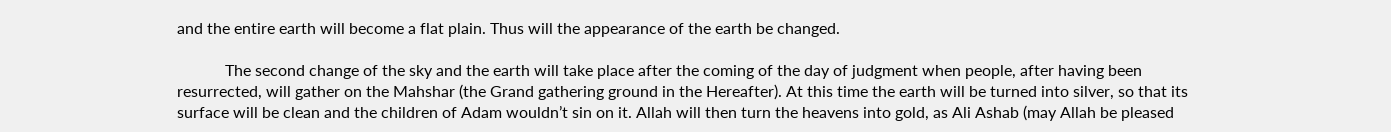and the entire earth will become a flat plain. Thus will the appearance of the earth be changed.

            The second change of the sky and the earth will take place after the coming of the day of judgment when people, after having been resurrected, will gather on the Mahshar (the Grand gathering ground in the Hereafter). At this time the earth will be turned into silver, so that its surface will be clean and the children of Adam wouldn’t sin on it. Allah will then turn the heavens into gold, as Ali Ashab (may Allah be pleased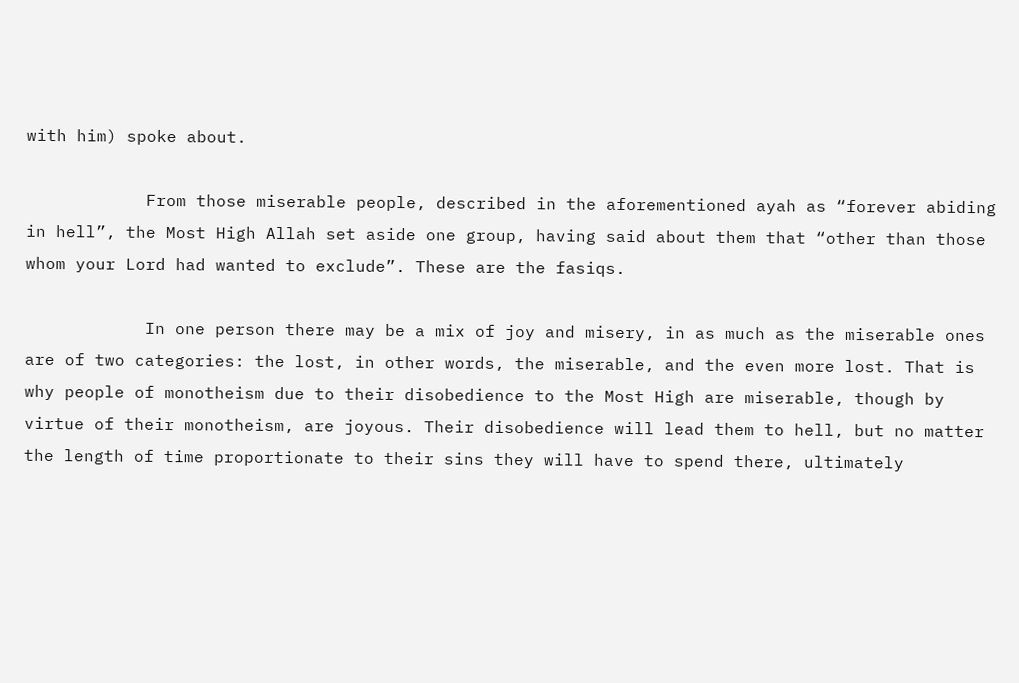with him) spoke about.

            From those miserable people, described in the aforementioned ayah as “forever abiding in hell”, the Most High Allah set aside one group, having said about them that “other than those whom your Lord had wanted to exclude”. These are the fasiqs.

            In one person there may be a mix of joy and misery, in as much as the miserable ones are of two categories: the lost, in other words, the miserable, and the even more lost. That is why people of monotheism due to their disobedience to the Most High are miserable, though by virtue of their monotheism, are joyous. Their disobedience will lead them to hell, but no matter the length of time proportionate to their sins they will have to spend there, ultimately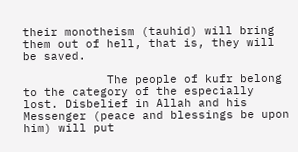their monotheism (tauhid) will bring them out of hell, that is, they will be saved.

            The people of kufr belong to the category of the especially lost. Disbelief in Allah and his Messenger (peace and blessings be upon him) will put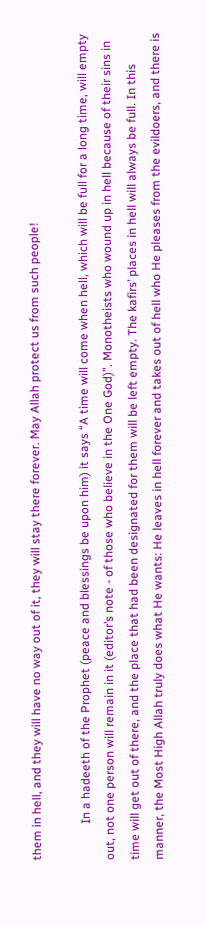them in hell, and they will have no way out of it, they will stay there forever. May Allah protect us from such people!

            In a hadeeth of the Prophet (peace and blessings be upon him) it says “A time will come when hell, which will be full for a long time, will empty out, not one person will remain in it (editor’s note - of those who believe in the One God)”. Monotheists who wound up in hell because of their sins in time will get out of there, and the place that had been designated for them will be left empty. The kafirs’ places in hell will always be full. In this manner, the Most High Allah truly does what He wants: He leaves in hell forever and takes out of hell who He pleases from the evildoers, and there is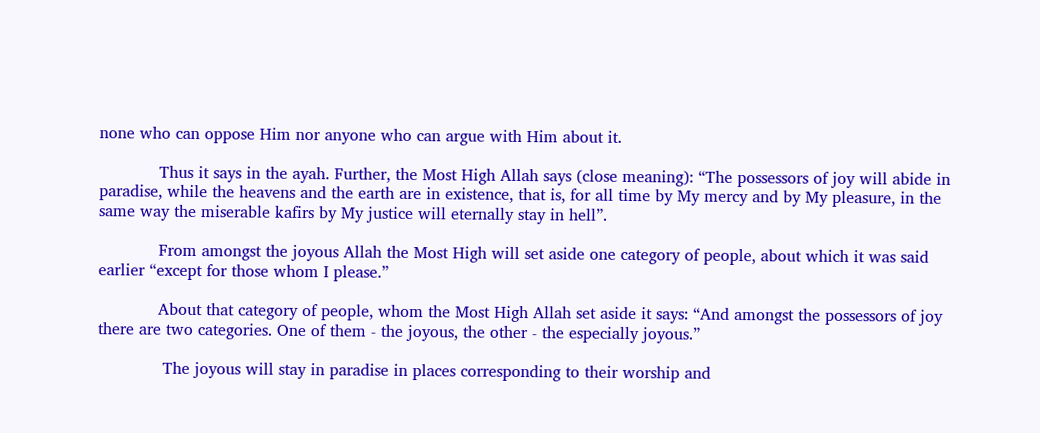none who can oppose Him nor anyone who can argue with Him about it.

            Thus it says in the ayah. Further, the Most High Allah says (close meaning): “The possessors of joy will abide in paradise, while the heavens and the earth are in existence, that is, for all time by My mercy and by My pleasure, in the same way the miserable kafirs by My justice will eternally stay in hell”.

            From amongst the joyous Allah the Most High will set aside one category of people, about which it was said earlier “except for those whom I please.”

            About that category of people, whom the Most High Allah set aside it says: “And amongst the possessors of joy there are two categories. One of them - the joyous, the other - the especially joyous.”

             The joyous will stay in paradise in places corresponding to their worship and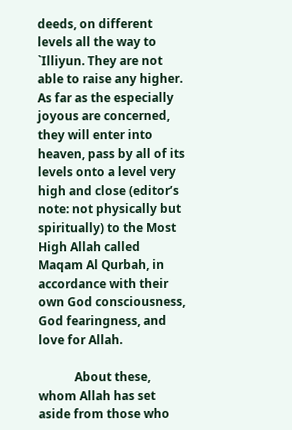deeds, on different levels all the way to `Illiyun. They are not able to raise any higher. As far as the especially joyous are concerned, they will enter into heaven, pass by all of its levels onto a level very high and close (editor’s note: not physically but spiritually) to the Most High Allah called Maqam Al Qurbah, in accordance with their own God consciousness, God fearingness, and love for Allah.

            About these, whom Allah has set aside from those who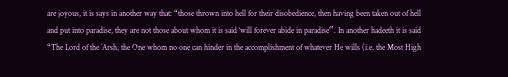are joyous, it is says in another way that: “those thrown into hell for their disobedience, then having been taken out of hell and put into paradise, they are not those about whom it is said ‘will forever abide in paradise’”. In another hadeeth it is said “The Lord of the `Arsh, the One whom no one can hinder in the accomplishment of whatever He wills (i.e. the Most High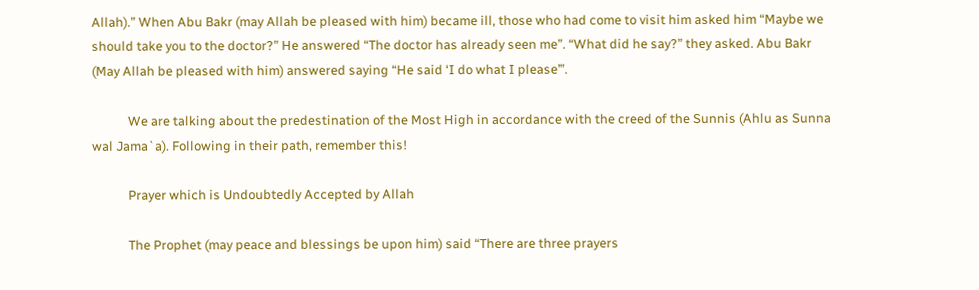Allah).” When Abu Bakr (may Allah be pleased with him) became ill, those who had come to visit him asked him “Maybe we should take you to the doctor?” He answered “The doctor has already seen me”. “What did he say?” they asked. Abu Bakr (May Allah be pleased with him) answered saying “He said ‘I do what I please’”.

            We are talking about the predestination of the Most High in accordance with the creed of the Sunnis (Ahlu as Sunna wal Jama`a). Following in their path, remember this!

            Prayer which is Undoubtedly Accepted by Allah

            The Prophet (may peace and blessings be upon him) said “There are three prayers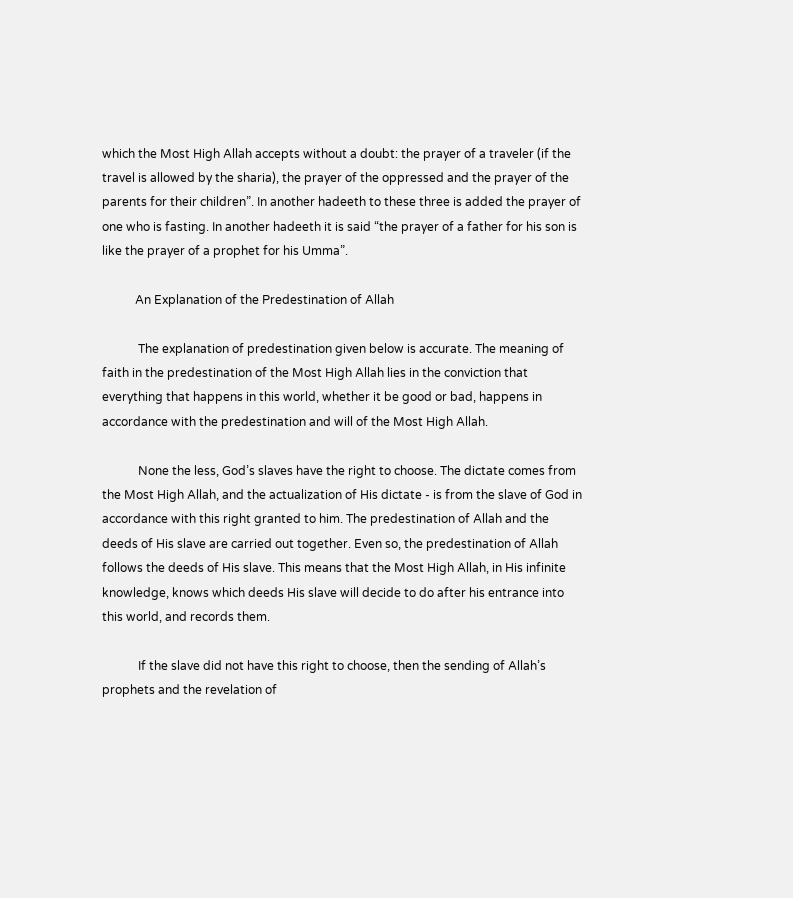which the Most High Allah accepts without a doubt: the prayer of a traveler (if the travel is allowed by the sharia), the prayer of the oppressed and the prayer of the parents for their children”. In another hadeeth to these three is added the prayer of one who is fasting. In another hadeeth it is said “the prayer of a father for his son is like the prayer of a prophet for his Umma”.

           An Explanation of the Predestination of Allah

            The explanation of predestination given below is accurate. The meaning of faith in the predestination of the Most High Allah lies in the conviction that everything that happens in this world, whether it be good or bad, happens in accordance with the predestination and will of the Most High Allah.

            None the less, God’s slaves have the right to choose. The dictate comes from the Most High Allah, and the actualization of His dictate - is from the slave of God in accordance with this right granted to him. The predestination of Allah and the deeds of His slave are carried out together. Even so, the predestination of Allah follows the deeds of His slave. This means that the Most High Allah, in His infinite knowledge, knows which deeds His slave will decide to do after his entrance into this world, and records them.

            If the slave did not have this right to choose, then the sending of Allah’s prophets and the revelation of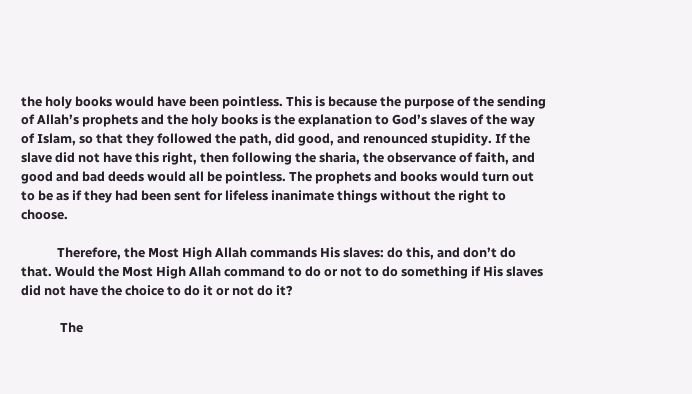the holy books would have been pointless. This is because the purpose of the sending of Allah’s prophets and the holy books is the explanation to God’s slaves of the way of Islam, so that they followed the path, did good, and renounced stupidity. If the slave did not have this right, then following the sharia, the observance of faith, and good and bad deeds would all be pointless. The prophets and books would turn out to be as if they had been sent for lifeless inanimate things without the right to choose.

            Therefore, the Most High Allah commands His slaves: do this, and don’t do that. Would the Most High Allah command to do or not to do something if His slaves did not have the choice to do it or not do it?

             The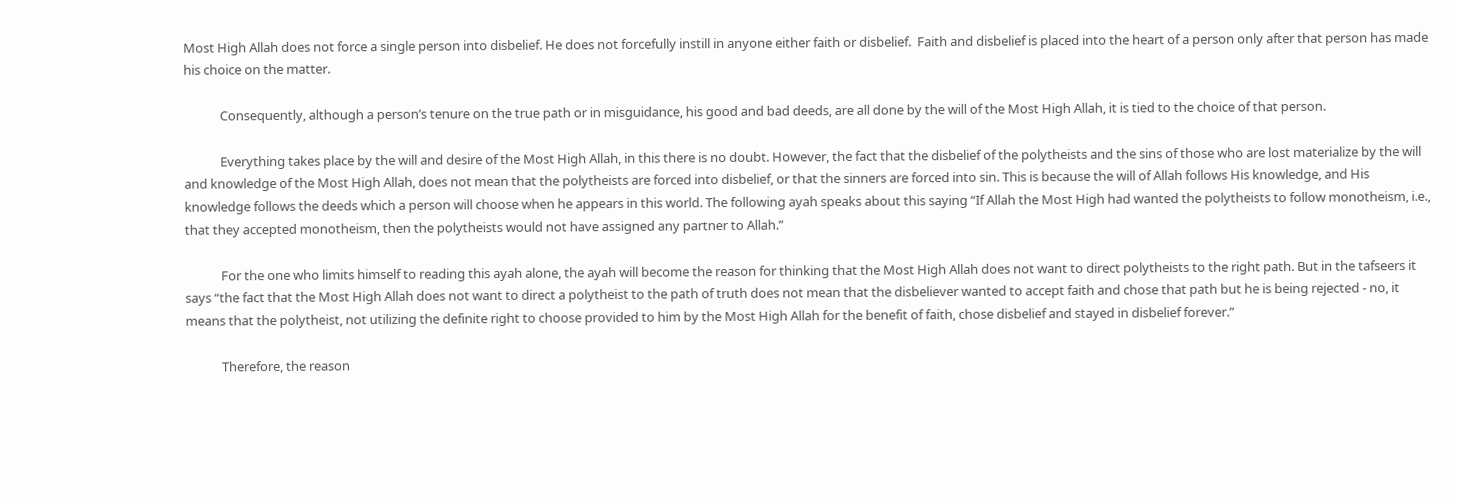Most High Allah does not force a single person into disbelief. He does not forcefully instill in anyone either faith or disbelief.  Faith and disbelief is placed into the heart of a person only after that person has made his choice on the matter.

            Consequently, although a person’s tenure on the true path or in misguidance, his good and bad deeds, are all done by the will of the Most High Allah, it is tied to the choice of that person.

            Everything takes place by the will and desire of the Most High Allah, in this there is no doubt. However, the fact that the disbelief of the polytheists and the sins of those who are lost materialize by the will and knowledge of the Most High Allah, does not mean that the polytheists are forced into disbelief, or that the sinners are forced into sin. This is because the will of Allah follows His knowledge, and His knowledge follows the deeds which a person will choose when he appears in this world. The following ayah speaks about this saying “If Allah the Most High had wanted the polytheists to follow monotheism, i.e., that they accepted monotheism, then the polytheists would not have assigned any partner to Allah.”

            For the one who limits himself to reading this ayah alone, the ayah will become the reason for thinking that the Most High Allah does not want to direct polytheists to the right path. But in the tafseers it says “the fact that the Most High Allah does not want to direct a polytheist to the path of truth does not mean that the disbeliever wanted to accept faith and chose that path but he is being rejected - no, it means that the polytheist, not utilizing the definite right to choose provided to him by the Most High Allah for the benefit of faith, chose disbelief and stayed in disbelief forever.”

            Therefore, the reason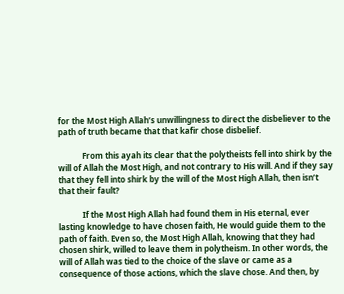for the Most High Allah’s unwillingness to direct the disbeliever to the path of truth became that that kafir chose disbelief.

            From this ayah its clear that the polytheists fell into shirk by the will of Allah the Most High, and not contrary to His will. And if they say that they fell into shirk by the will of the Most High Allah, then isn’t that their fault?

            If the Most High Allah had found them in His eternal, ever lasting knowledge to have chosen faith, He would guide them to the path of faith. Even so, the Most High Allah, knowing that they had chosen shirk, willed to leave them in polytheism. In other words, the will of Allah was tied to the choice of the slave or came as a consequence of those actions, which the slave chose. And then, by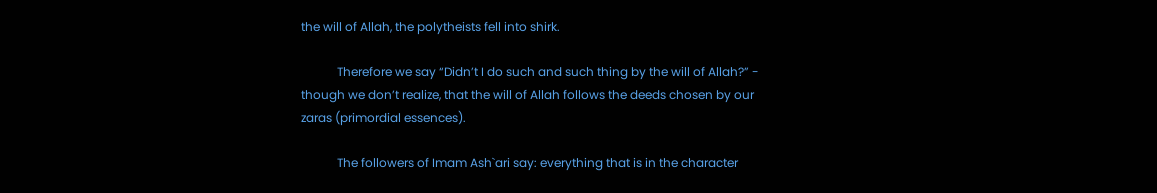the will of Allah, the polytheists fell into shirk.

            Therefore we say “Didn’t I do such and such thing by the will of Allah?” - though we don’t realize, that the will of Allah follows the deeds chosen by our zaras (primordial essences).

            The followers of Imam Ash`ari say: everything that is in the character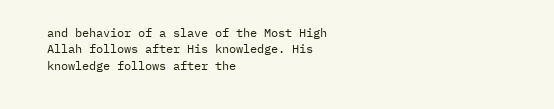and behavior of a slave of the Most High Allah follows after His knowledge. His knowledge follows after the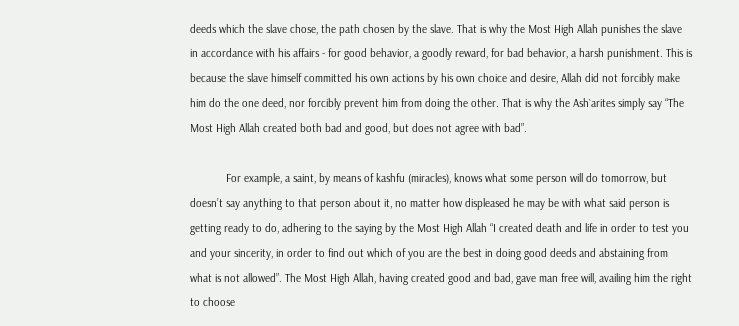deeds which the slave chose, the path chosen by the slave. That is why the Most High Allah punishes the slave in accordance with his affairs - for good behavior, a goodly reward, for bad behavior, a harsh punishment. This is because the slave himself committed his own actions by his own choice and desire, Allah did not forcibly make him do the one deed, nor forcibly prevent him from doing the other. That is why the Ash`arites simply say “The Most High Allah created both bad and good, but does not agree with bad”.

            For example, a saint, by means of kashfu (miracles), knows what some person will do tomorrow, but doesn’t say anything to that person about it, no matter how displeased he may be with what said person is getting ready to do, adhering to the saying by the Most High Allah “I created death and life in order to test you and your sincerity, in order to find out which of you are the best in doing good deeds and abstaining from what is not allowed”. The Most High Allah, having created good and bad, gave man free will, availing him the right to choose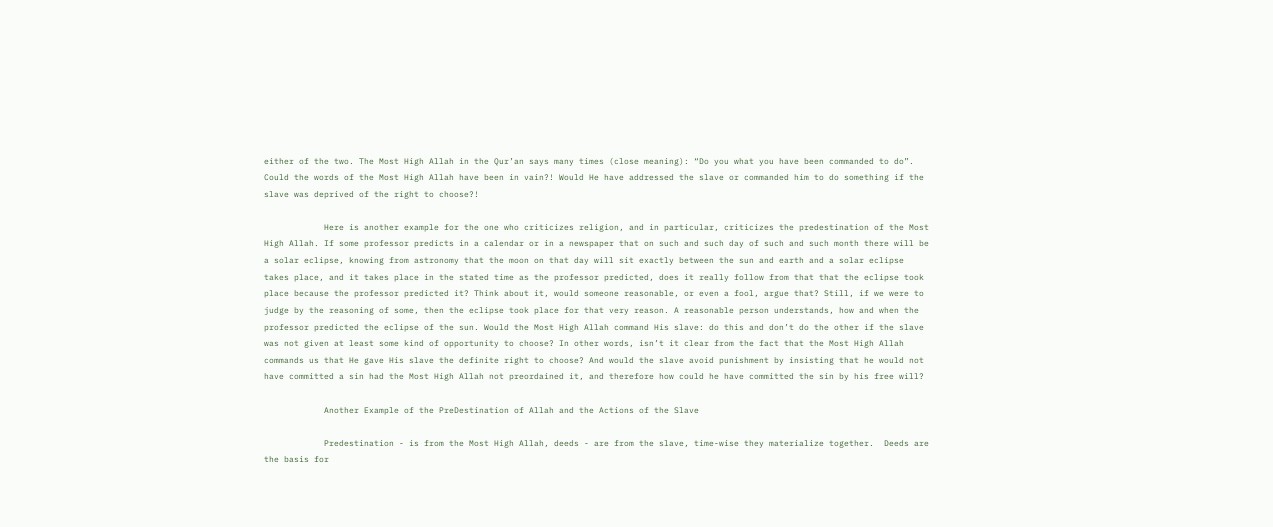either of the two. The Most High Allah in the Qur’an says many times (close meaning): “Do you what you have been commanded to do”. Could the words of the Most High Allah have been in vain?! Would He have addressed the slave or commanded him to do something if the slave was deprived of the right to choose?!

            Here is another example for the one who criticizes religion, and in particular, criticizes the predestination of the Most High Allah. If some professor predicts in a calendar or in a newspaper that on such and such day of such and such month there will be a solar eclipse, knowing from astronomy that the moon on that day will sit exactly between the sun and earth and a solar eclipse takes place, and it takes place in the stated time as the professor predicted, does it really follow from that that the eclipse took place because the professor predicted it? Think about it, would someone reasonable, or even a fool, argue that? Still, if we were to judge by the reasoning of some, then the eclipse took place for that very reason. A reasonable person understands, how and when the professor predicted the eclipse of the sun. Would the Most High Allah command His slave: do this and don’t do the other if the slave was not given at least some kind of opportunity to choose? In other words, isn’t it clear from the fact that the Most High Allah commands us that He gave His slave the definite right to choose? And would the slave avoid punishment by insisting that he would not have committed a sin had the Most High Allah not preordained it, and therefore how could he have committed the sin by his free will?

            Another Example of the PreDestination of Allah and the Actions of the Slave

            Predestination - is from the Most High Allah, deeds - are from the slave, time-wise they materialize together.  Deeds are the basis for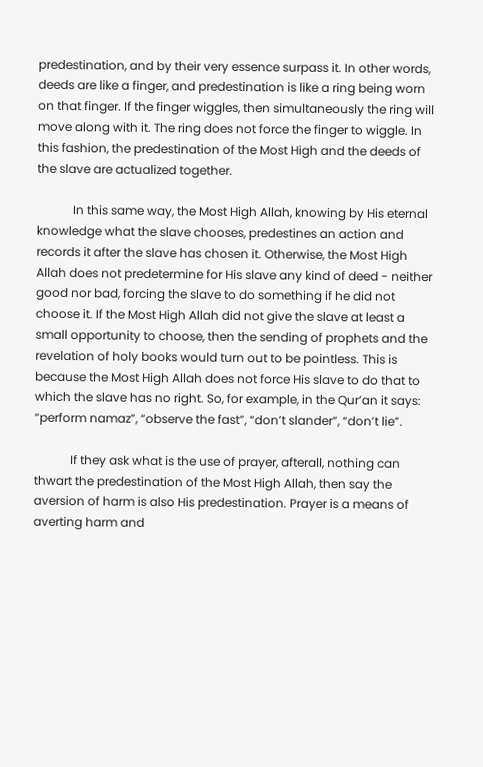predestination, and by their very essence surpass it. In other words, deeds are like a finger, and predestination is like a ring being worn on that finger. If the finger wiggles, then simultaneously the ring will move along with it. The ring does not force the finger to wiggle. In this fashion, the predestination of the Most High and the deeds of the slave are actualized together.

            In this same way, the Most High Allah, knowing by His eternal knowledge what the slave chooses, predestines an action and records it after the slave has chosen it. Otherwise, the Most High Allah does not predetermine for His slave any kind of deed - neither good nor bad, forcing the slave to do something if he did not choose it. If the Most High Allah did not give the slave at least a small opportunity to choose, then the sending of prophets and the revelation of holy books would turn out to be pointless. This is because the Most High Allah does not force His slave to do that to which the slave has no right. So, for example, in the Qur’an it says: “perform namaz”, “observe the fast”, “don’t slander”, “don’t lie”.

            If they ask what is the use of prayer, afterall, nothing can thwart the predestination of the Most High Allah, then say the aversion of harm is also His predestination. Prayer is a means of averting harm and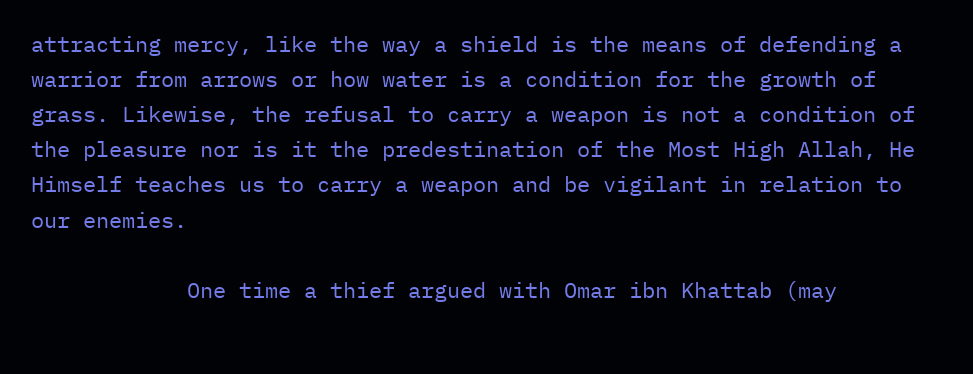attracting mercy, like the way a shield is the means of defending a warrior from arrows or how water is a condition for the growth of grass. Likewise, the refusal to carry a weapon is not a condition of the pleasure nor is it the predestination of the Most High Allah, He Himself teaches us to carry a weapon and be vigilant in relation to our enemies.

            One time a thief argued with Omar ibn Khattab (may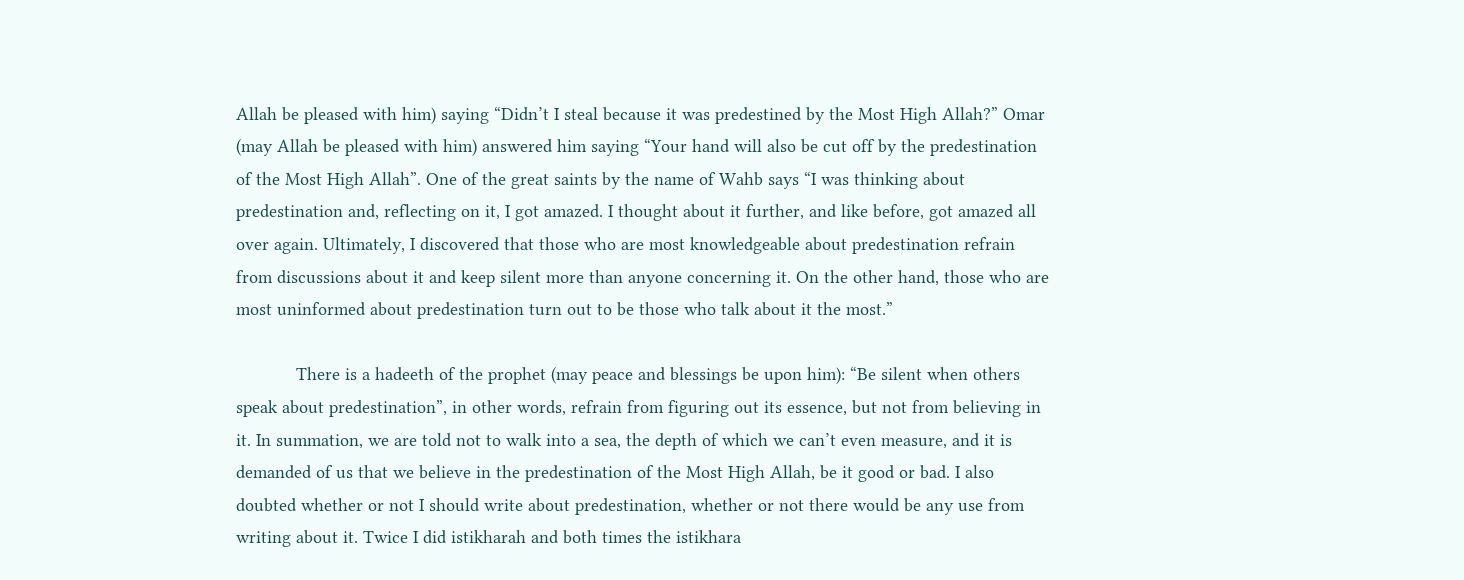Allah be pleased with him) saying “Didn’t I steal because it was predestined by the Most High Allah?” Omar (may Allah be pleased with him) answered him saying “Your hand will also be cut off by the predestination of the Most High Allah”. One of the great saints by the name of Wahb says “I was thinking about predestination and, reflecting on it, I got amazed. I thought about it further, and like before, got amazed all over again. Ultimately, I discovered that those who are most knowledgeable about predestination refrain from discussions about it and keep silent more than anyone concerning it. On the other hand, those who are most uninformed about predestination turn out to be those who talk about it the most.”

            There is a hadeeth of the prophet (may peace and blessings be upon him): “Be silent when others speak about predestination”, in other words, refrain from figuring out its essence, but not from believing in it. In summation, we are told not to walk into a sea, the depth of which we can’t even measure, and it is demanded of us that we believe in the predestination of the Most High Allah, be it good or bad. I also doubted whether or not I should write about predestination, whether or not there would be any use from writing about it. Twice I did istikharah and both times the istikhara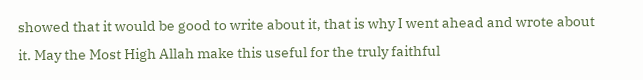showed that it would be good to write about it, that is why I went ahead and wrote about it. May the Most High Allah make this useful for the truly faithful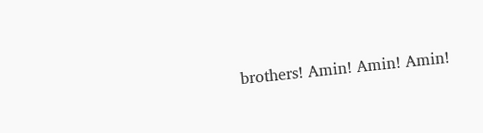brothers! Amin! Amin! Amin!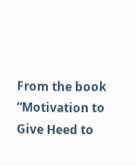From the book “Motivation to Give Heed to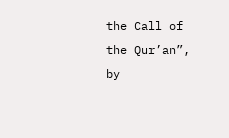the Call of the Qur’an”, by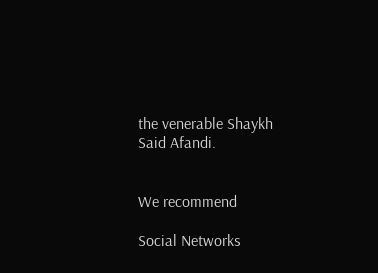the venerable Shaykh Said Afandi.


We recommend

Social Networks